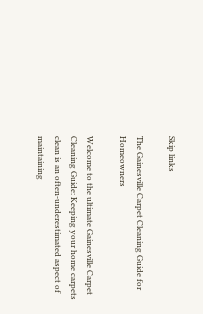Skip links

The Gainesville Carpet Cleaning Guide for Homeowners

Welcome to the ultimate Gainesville Carpet Cleaning Guide: Keeping your home carpets clean is an often-underestimated aspect of maintaining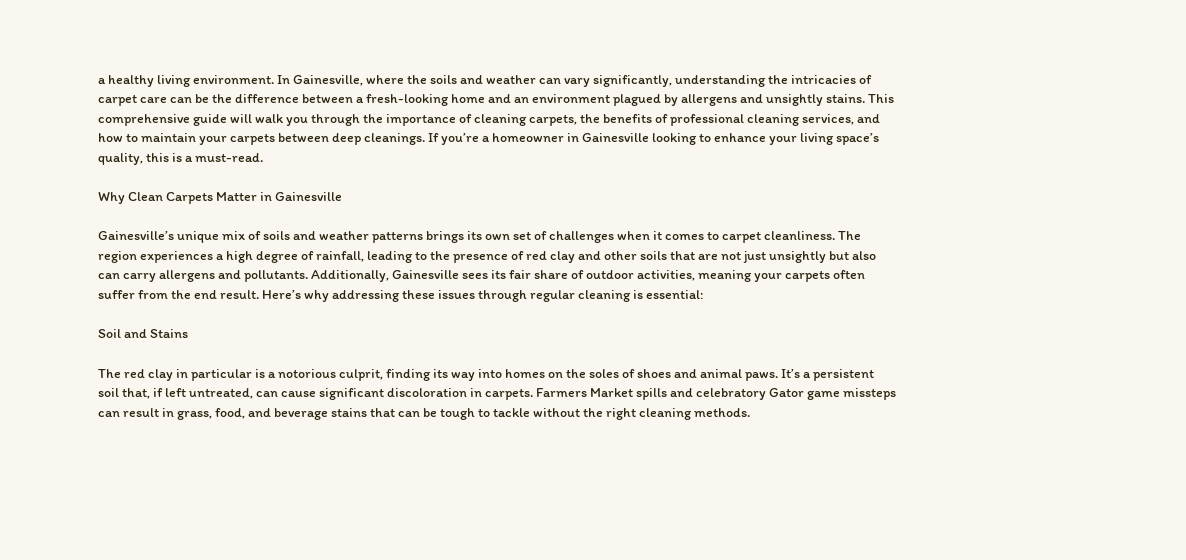a healthy living environment. In Gainesville, where the soils and weather can vary significantly, understanding the intricacies of carpet care can be the difference between a fresh-looking home and an environment plagued by allergens and unsightly stains. This comprehensive guide will walk you through the importance of cleaning carpets, the benefits of professional cleaning services, and how to maintain your carpets between deep cleanings. If you’re a homeowner in Gainesville looking to enhance your living space’s quality, this is a must-read.

Why Clean Carpets Matter in Gainesville

Gainesville’s unique mix of soils and weather patterns brings its own set of challenges when it comes to carpet cleanliness. The region experiences a high degree of rainfall, leading to the presence of red clay and other soils that are not just unsightly but also can carry allergens and pollutants. Additionally, Gainesville sees its fair share of outdoor activities, meaning your carpets often suffer from the end result. Here’s why addressing these issues through regular cleaning is essential:

Soil and Stains

The red clay in particular is a notorious culprit, finding its way into homes on the soles of shoes and animal paws. It’s a persistent soil that, if left untreated, can cause significant discoloration in carpets. Farmers Market spills and celebratory Gator game missteps can result in grass, food, and beverage stains that can be tough to tackle without the right cleaning methods.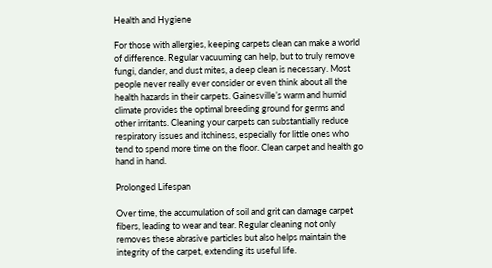Health and Hygiene

For those with allergies, keeping carpets clean can make a world of difference. Regular vacuuming can help, but to truly remove fungi, dander, and dust mites, a deep clean is necessary. Most people never really ever consider or even think about all the health hazards in their carpets. Gainesville’s warm and humid climate provides the optimal breeding ground for germs and other irritants. Cleaning your carpets can substantially reduce respiratory issues and itchiness, especially for little ones who tend to spend more time on the floor. Clean carpet and health go hand in hand.

Prolonged Lifespan

Over time, the accumulation of soil and grit can damage carpet fibers, leading to wear and tear. Regular cleaning not only removes these abrasive particles but also helps maintain the integrity of the carpet, extending its useful life.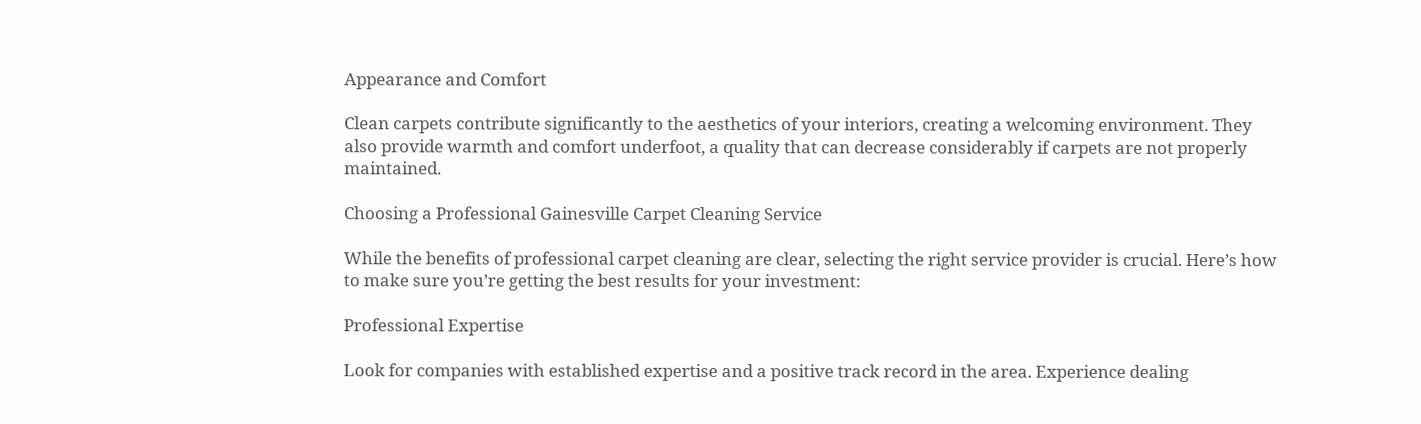Appearance and Comfort

Clean carpets contribute significantly to the aesthetics of your interiors, creating a welcoming environment. They also provide warmth and comfort underfoot, a quality that can decrease considerably if carpets are not properly maintained.

Choosing a Professional Gainesville Carpet Cleaning Service

While the benefits of professional carpet cleaning are clear, selecting the right service provider is crucial. Here’s how to make sure you’re getting the best results for your investment:

Professional Expertise

Look for companies with established expertise and a positive track record in the area. Experience dealing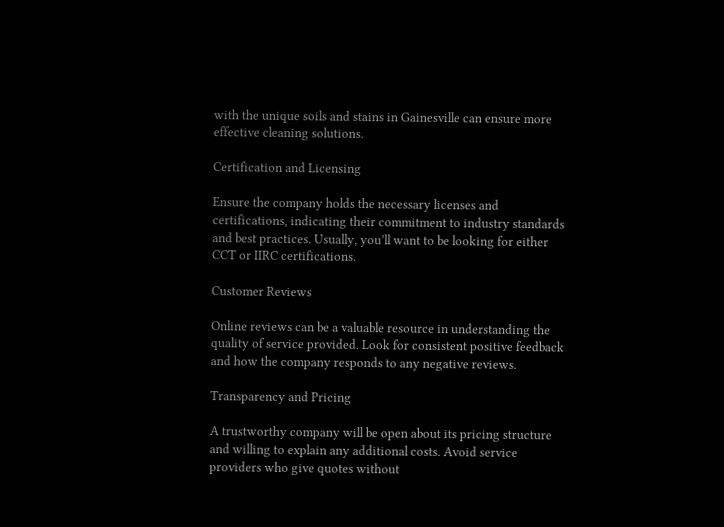with the unique soils and stains in Gainesville can ensure more effective cleaning solutions.

Certification and Licensing

Ensure the company holds the necessary licenses and certifications, indicating their commitment to industry standards and best practices. Usually, you’ll want to be looking for either CCT or IIRC certifications.

Customer Reviews

Online reviews can be a valuable resource in understanding the quality of service provided. Look for consistent positive feedback and how the company responds to any negative reviews.

Transparency and Pricing

A trustworthy company will be open about its pricing structure and willing to explain any additional costs. Avoid service providers who give quotes without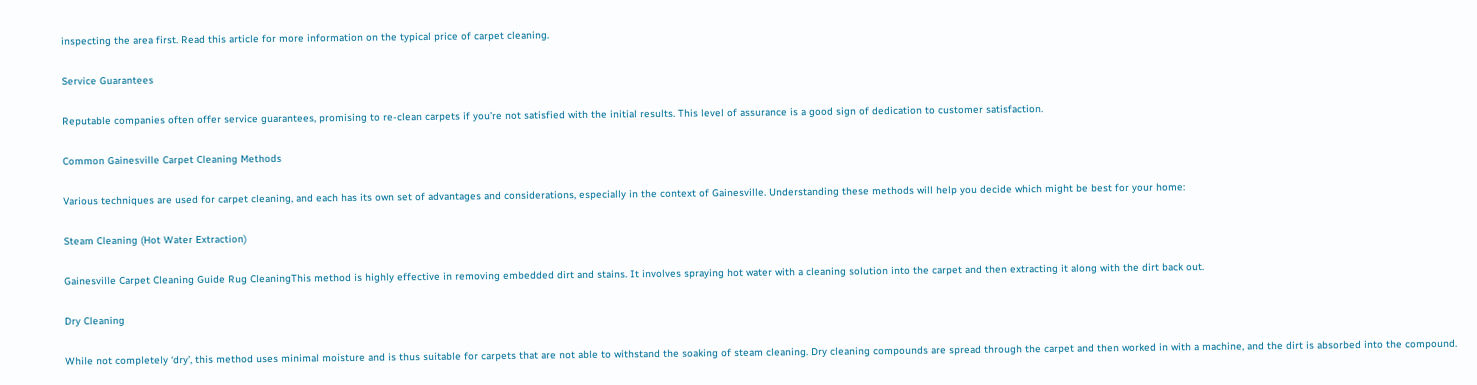inspecting the area first. Read this article for more information on the typical price of carpet cleaning.

Service Guarantees

Reputable companies often offer service guarantees, promising to re-clean carpets if you’re not satisfied with the initial results. This level of assurance is a good sign of dedication to customer satisfaction.

Common Gainesville Carpet Cleaning Methods

Various techniques are used for carpet cleaning, and each has its own set of advantages and considerations, especially in the context of Gainesville. Understanding these methods will help you decide which might be best for your home:

Steam Cleaning (Hot Water Extraction)

Gainesville Carpet Cleaning Guide Rug CleaningThis method is highly effective in removing embedded dirt and stains. It involves spraying hot water with a cleaning solution into the carpet and then extracting it along with the dirt back out.

Dry Cleaning

While not completely ‘dry’, this method uses minimal moisture and is thus suitable for carpets that are not able to withstand the soaking of steam cleaning. Dry cleaning compounds are spread through the carpet and then worked in with a machine, and the dirt is absorbed into the compound.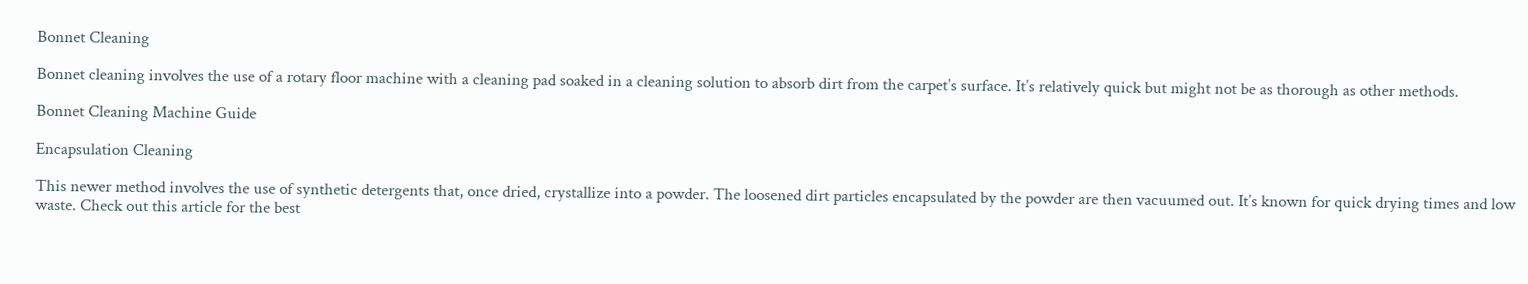Bonnet Cleaning

Bonnet cleaning involves the use of a rotary floor machine with a cleaning pad soaked in a cleaning solution to absorb dirt from the carpet’s surface. It’s relatively quick but might not be as thorough as other methods.

Bonnet Cleaning Machine Guide

Encapsulation Cleaning

This newer method involves the use of synthetic detergents that, once dried, crystallize into a powder. The loosened dirt particles encapsulated by the powder are then vacuumed out. It’s known for quick drying times and low waste. Check out this article for the best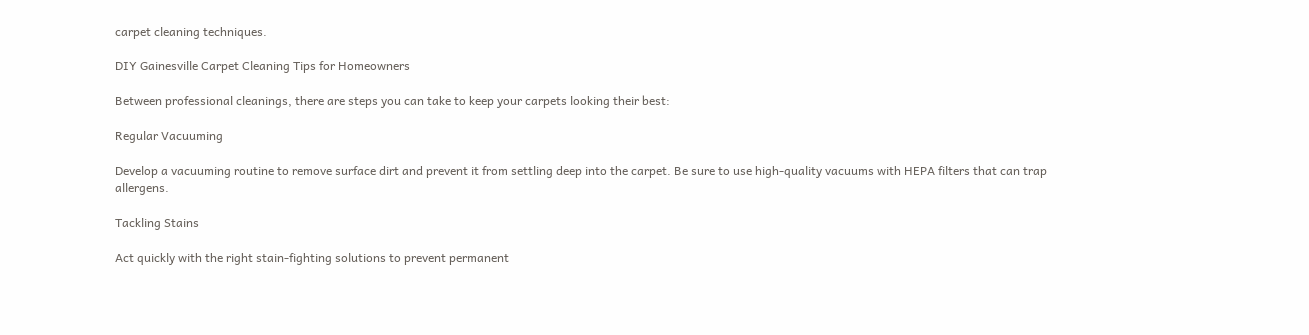carpet cleaning techniques.

DIY Gainesville Carpet Cleaning Tips for Homeowners

Between professional cleanings, there are steps you can take to keep your carpets looking their best:

Regular Vacuuming

Develop a vacuuming routine to remove surface dirt and prevent it from settling deep into the carpet. Be sure to use high-quality vacuums with HEPA filters that can trap allergens.

Tackling Stains

Act quickly with the right stain-fighting solutions to prevent permanent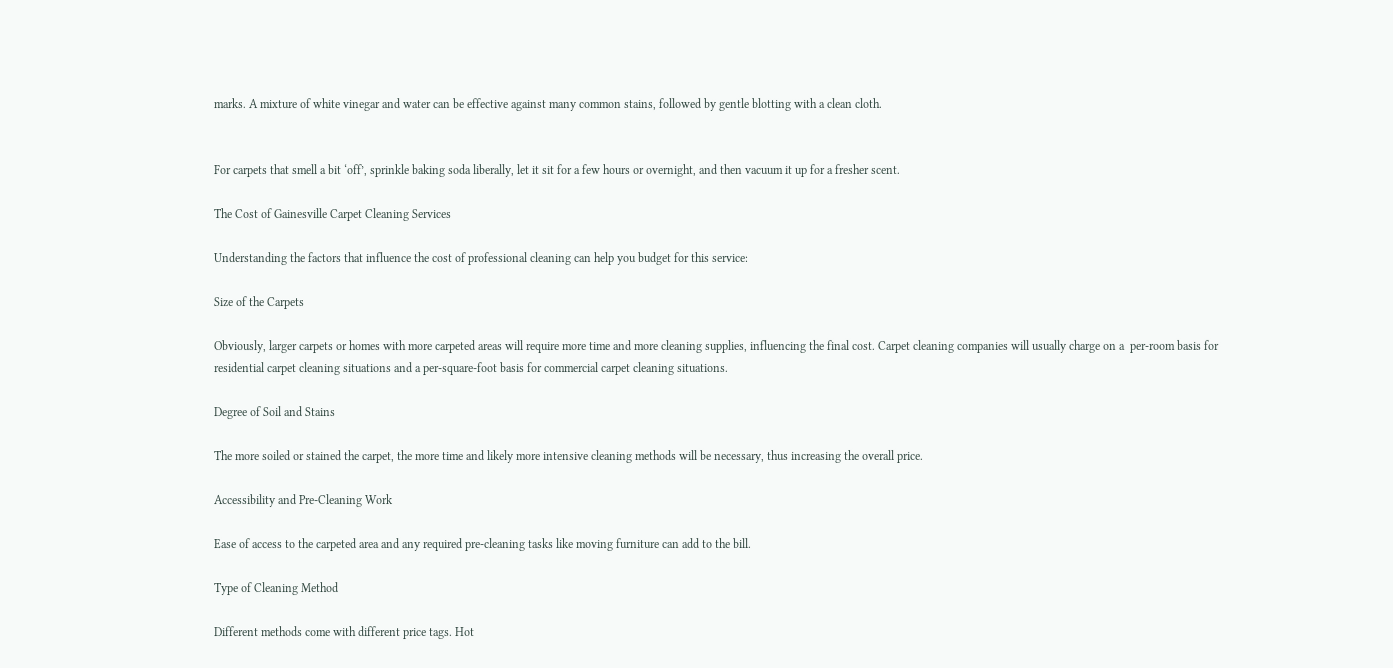marks. A mixture of white vinegar and water can be effective against many common stains, followed by gentle blotting with a clean cloth.


For carpets that smell a bit ‘off’, sprinkle baking soda liberally, let it sit for a few hours or overnight, and then vacuum it up for a fresher scent.

The Cost of Gainesville Carpet Cleaning Services

Understanding the factors that influence the cost of professional cleaning can help you budget for this service:

Size of the Carpets

Obviously, larger carpets or homes with more carpeted areas will require more time and more cleaning supplies, influencing the final cost. Carpet cleaning companies will usually charge on a  per-room basis for residential carpet cleaning situations and a per-square-foot basis for commercial carpet cleaning situations.

Degree of Soil and Stains

The more soiled or stained the carpet, the more time and likely more intensive cleaning methods will be necessary, thus increasing the overall price.

Accessibility and Pre-Cleaning Work

Ease of access to the carpeted area and any required pre-cleaning tasks like moving furniture can add to the bill.

Type of Cleaning Method

Different methods come with different price tags. Hot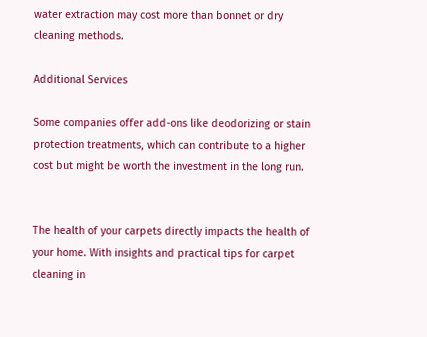water extraction may cost more than bonnet or dry cleaning methods.

Additional Services

Some companies offer add-ons like deodorizing or stain protection treatments, which can contribute to a higher cost but might be worth the investment in the long run.


The health of your carpets directly impacts the health of your home. With insights and practical tips for carpet cleaning in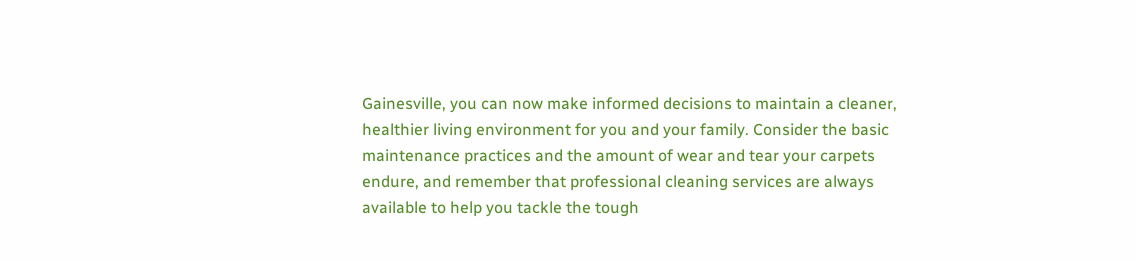Gainesville, you can now make informed decisions to maintain a cleaner, healthier living environment for you and your family. Consider the basic maintenance practices and the amount of wear and tear your carpets endure, and remember that professional cleaning services are always available to help you tackle the tough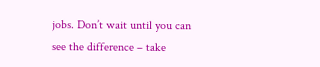jobs. Don’t wait until you can see the difference – take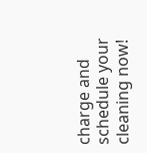charge and schedule your cleaning now!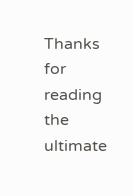Thanks for reading the ultimate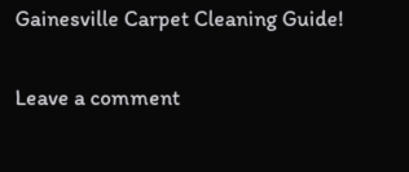Gainesville Carpet Cleaning Guide!

Leave a comment